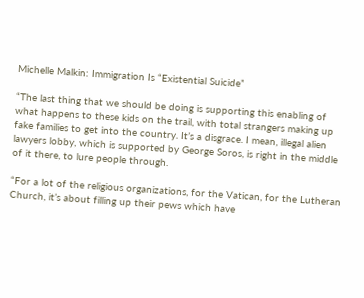Michelle Malkin: Immigration Is “Existential Suicide”

“The last thing that we should be doing is supporting this enabling of what happens to these kids on the trail, with total strangers making up fake families to get into the country. It’s a disgrace. I mean, illegal alien lawyers lobby, which is supported by George Soros, is right in the middle of it there, to lure people through.

“For a lot of the religious organizations, for the Vatican, for the Lutheran Church, it’s about filling up their pews which have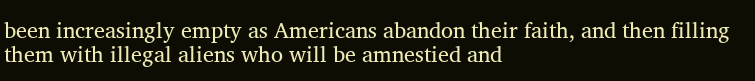been increasingly empty as Americans abandon their faith, and then filling them with illegal aliens who will be amnestied and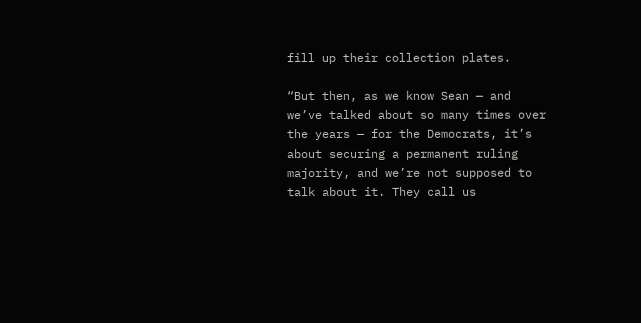fill up their collection plates.

“But then, as we know Sean — and we’ve talked about so many times over the years — for the Democrats, it’s about securing a permanent ruling majority, and we’re not supposed to talk about it. They call us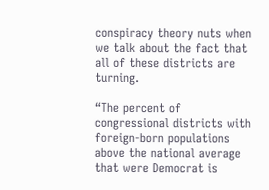conspiracy theory nuts when we talk about the fact that all of these districts are turning.

“The percent of congressional districts with foreign-born populations above the national average that were Democrat is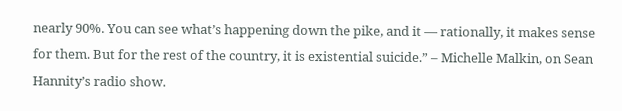nearly 90%. You can see what’s happening down the pike, and it — rationally, it makes sense for them. But for the rest of the country, it is existential suicide.” – Michelle Malkin, on Sean Hannity’s radio show.